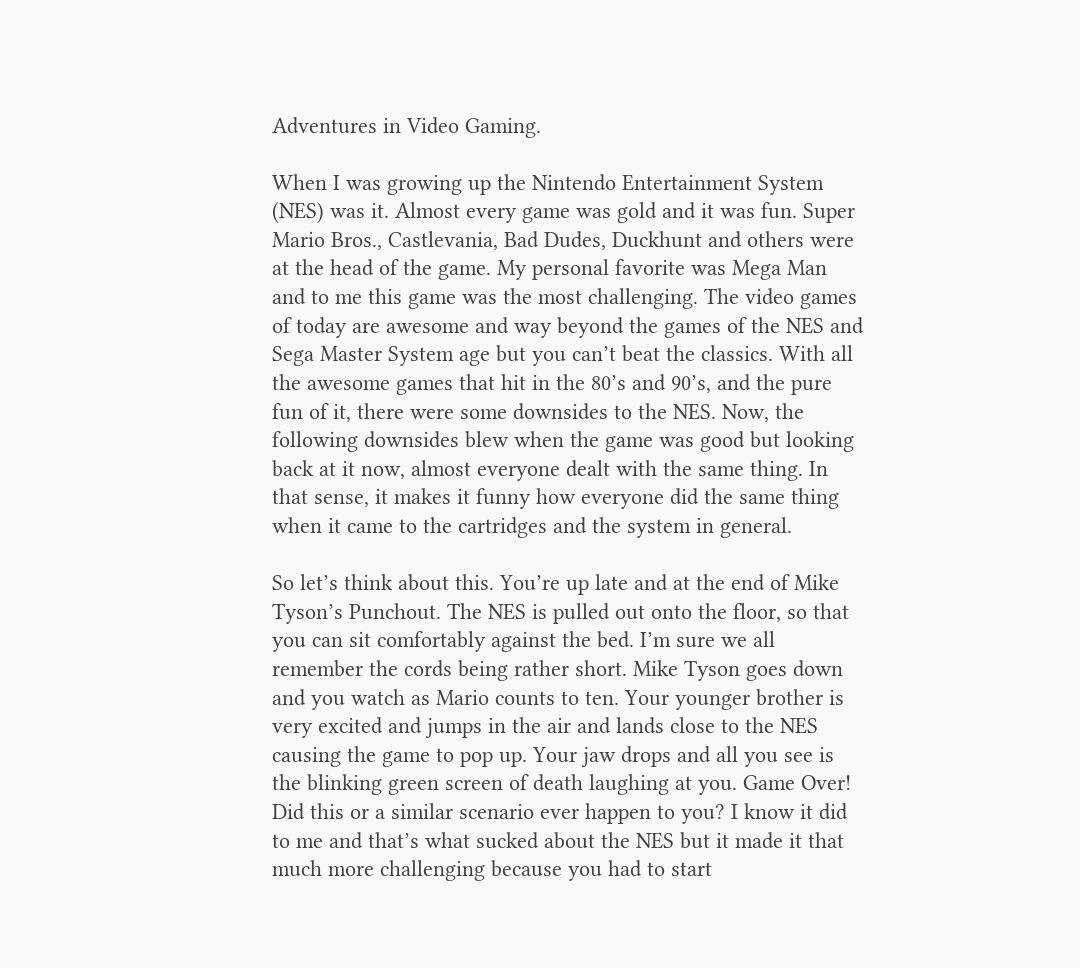Adventures in Video Gaming.

When I was growing up the Nintendo Entertainment System (NES) was it. Almost every game was gold and it was fun. Super Mario Bros., Castlevania, Bad Dudes, Duckhunt and others were at the head of the game. My personal favorite was Mega Man and to me this game was the most challenging. The video games of today are awesome and way beyond the games of the NES and Sega Master System age but you can’t beat the classics. With all the awesome games that hit in the 80’s and 90’s, and the pure fun of it, there were some downsides to the NES. Now, the following downsides blew when the game was good but looking back at it now, almost everyone dealt with the same thing. In that sense, it makes it funny how everyone did the same thing when it came to the cartridges and the system in general.

So let’s think about this. You’re up late and at the end of Mike Tyson’s Punchout. The NES is pulled out onto the floor, so that you can sit comfortably against the bed. I’m sure we all  remember the cords being rather short. Mike Tyson goes down and you watch as Mario counts to ten. Your younger brother is very excited and jumps in the air and lands close to the NES causing the game to pop up. Your jaw drops and all you see is the blinking green screen of death laughing at you. Game Over! Did this or a similar scenario ever happen to you? I know it did to me and that’s what sucked about the NES but it made it that much more challenging because you had to start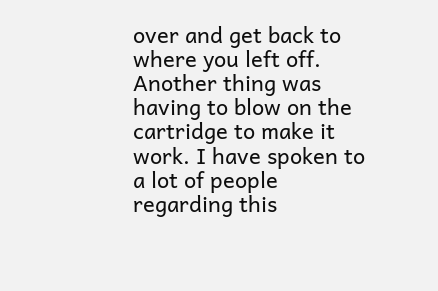over and get back to where you left off. Another thing was having to blow on the cartridge to make it work. I have spoken to a lot of people regarding this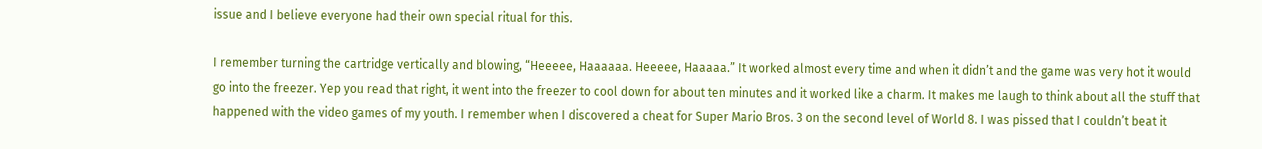issue and I believe everyone had their own special ritual for this.

I remember turning the cartridge vertically and blowing, “Heeeee, Haaaaaa. Heeeee, Haaaaa.” It worked almost every time and when it didn’t and the game was very hot it would go into the freezer. Yep you read that right, it went into the freezer to cool down for about ten minutes and it worked like a charm. It makes me laugh to think about all the stuff that happened with the video games of my youth. I remember when I discovered a cheat for Super Mario Bros. 3 on the second level of World 8. I was pissed that I couldn’t beat it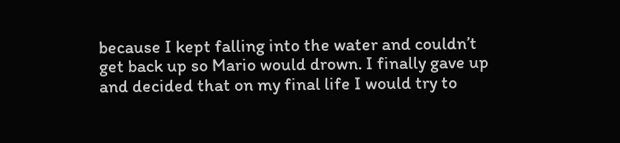because I kept falling into the water and couldn’t get back up so Mario would drown. I finally gave up and decided that on my final life I would try to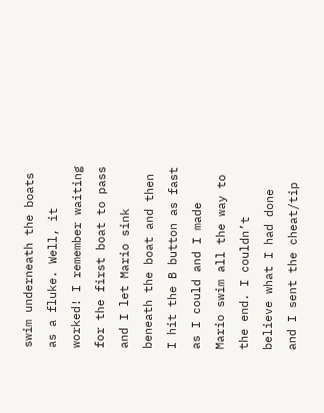swim underneath the boats as a fluke. Well, it worked! I remember waiting for the first boat to pass and I let Mario sink beneath the boat and then I hit the B button as fast as I could and I made Mario swim all the way to the end. I couldn’t believe what I had done and I sent the cheat/tip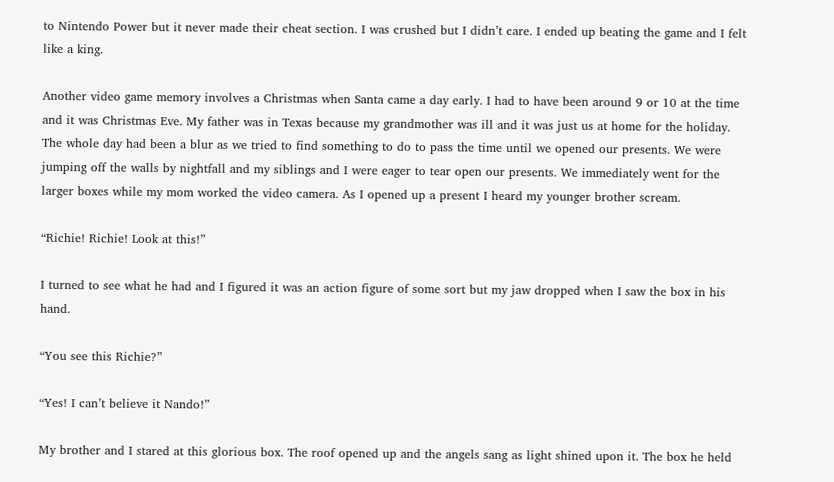to Nintendo Power but it never made their cheat section. I was crushed but I didn’t care. I ended up beating the game and I felt like a king.

Another video game memory involves a Christmas when Santa came a day early. I had to have been around 9 or 10 at the time and it was Christmas Eve. My father was in Texas because my grandmother was ill and it was just us at home for the holiday. The whole day had been a blur as we tried to find something to do to pass the time until we opened our presents. We were jumping off the walls by nightfall and my siblings and I were eager to tear open our presents. We immediately went for the larger boxes while my mom worked the video camera. As I opened up a present I heard my younger brother scream.

“Richie! Richie! Look at this!”

I turned to see what he had and I figured it was an action figure of some sort but my jaw dropped when I saw the box in his hand.

“You see this Richie?”

“Yes! I can’t believe it Nando!”

My brother and I stared at this glorious box. The roof opened up and the angels sang as light shined upon it. The box he held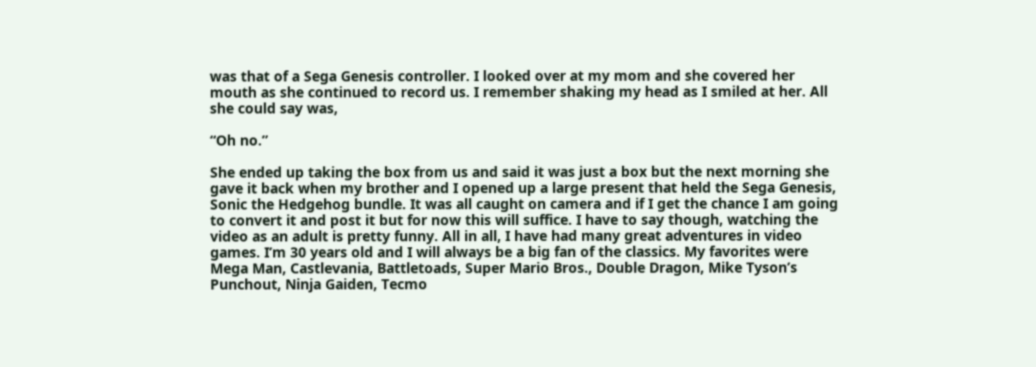was that of a Sega Genesis controller. I looked over at my mom and she covered her mouth as she continued to record us. I remember shaking my head as I smiled at her. All she could say was,

“Oh no.”

She ended up taking the box from us and said it was just a box but the next morning she gave it back when my brother and I opened up a large present that held the Sega Genesis, Sonic the Hedgehog bundle. It was all caught on camera and if I get the chance I am going to convert it and post it but for now this will suffice. I have to say though, watching the video as an adult is pretty funny. All in all, I have had many great adventures in video games. I’m 30 years old and I will always be a big fan of the classics. My favorites were Mega Man, Castlevania, Battletoads, Super Mario Bros., Double Dragon, Mike Tyson’s Punchout, Ninja Gaiden, Tecmo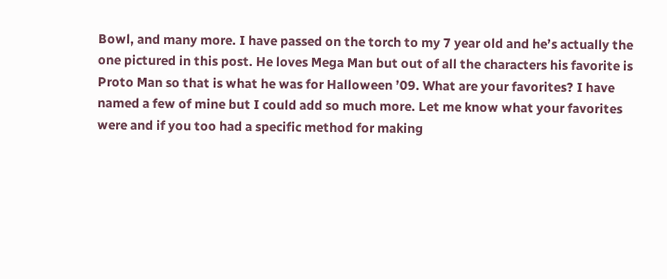Bowl, and many more. I have passed on the torch to my 7 year old and he’s actually the one pictured in this post. He loves Mega Man but out of all the characters his favorite is Proto Man so that is what he was for Halloween ’09. What are your favorites? I have named a few of mine but I could add so much more. Let me know what your favorites were and if you too had a specific method for making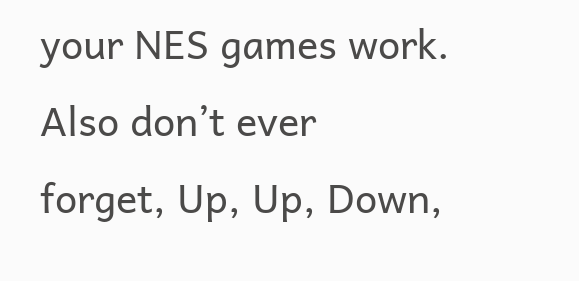your NES games work. Also don’t ever forget, Up, Up, Down,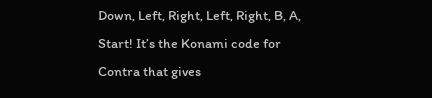Down, Left, Right, Left, Right, B, A, Start! It’s the Konami code for Contra that gives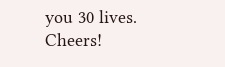you 30 lives. Cheers!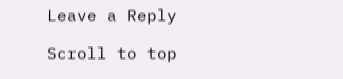Leave a Reply

Scroll to top